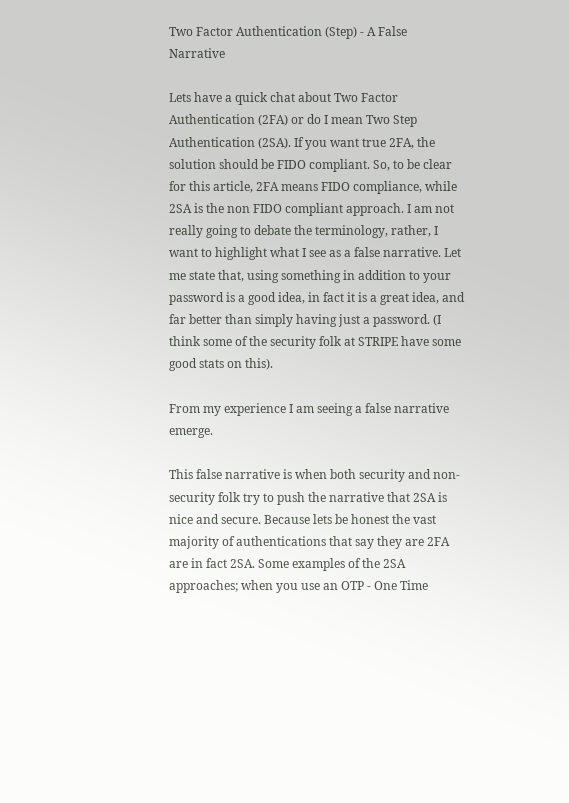Two Factor Authentication (Step) - A False Narrative

Lets have a quick chat about Two Factor Authentication (2FA) or do I mean Two Step Authentication (2SA). If you want true 2FA, the solution should be FIDO compliant. So, to be clear for this article, 2FA means FIDO compliance, while 2SA is the non FIDO compliant approach. I am not really going to debate the terminology, rather, I want to highlight what I see as a false narrative. Let me state that, using something in addition to your password is a good idea, in fact it is a great idea, and far better than simply having just a password. (I think some of the security folk at STRIPE have some good stats on this).

From my experience I am seeing a false narrative emerge.

This false narrative is when both security and non-security folk try to push the narrative that 2SA is nice and secure. Because lets be honest the vast majority of authentications that say they are 2FA are in fact 2SA. Some examples of the 2SA approaches; when you use an OTP - One Time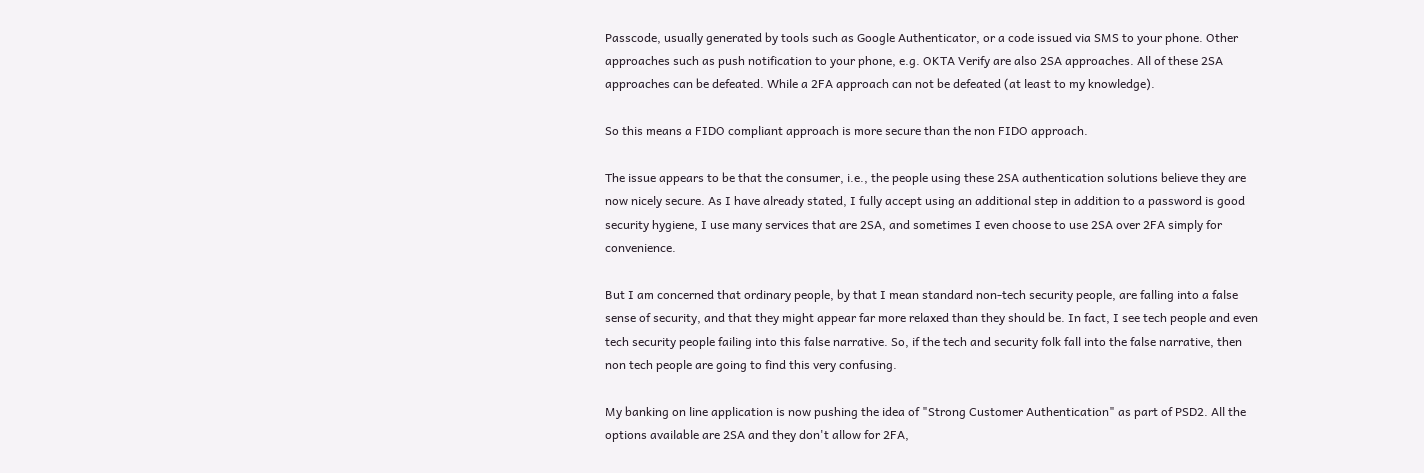Passcode, usually generated by tools such as Google Authenticator, or a code issued via SMS to your phone. Other approaches such as push notification to your phone, e.g. OKTA Verify are also 2SA approaches. All of these 2SA approaches can be defeated. While a 2FA approach can not be defeated (at least to my knowledge).

So this means a FIDO compliant approach is more secure than the non FIDO approach.

The issue appears to be that the consumer, i.e., the people using these 2SA authentication solutions believe they are now nicely secure. As I have already stated, I fully accept using an additional step in addition to a password is good security hygiene, I use many services that are 2SA, and sometimes I even choose to use 2SA over 2FA simply for convenience.

But I am concerned that ordinary people, by that I mean standard non-tech security people, are falling into a false sense of security, and that they might appear far more relaxed than they should be. In fact, I see tech people and even tech security people failing into this false narrative. So, if the tech and security folk fall into the false narrative, then non tech people are going to find this very confusing.

My banking on line application is now pushing the idea of "Strong Customer Authentication" as part of PSD2. All the options available are 2SA and they don't allow for 2FA,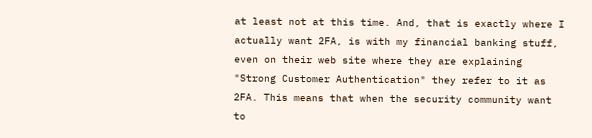at least not at this time. And, that is exactly where I actually want 2FA, is with my financial banking stuff, even on their web site where they are explaining "Strong Customer Authentication" they refer to it as 2FA. This means that when the security community want to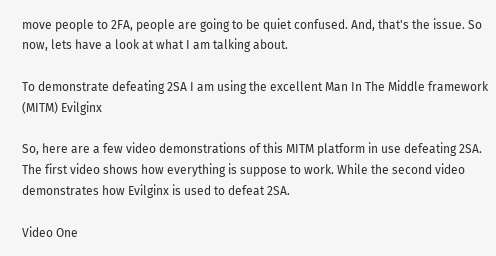move people to 2FA, people are going to be quiet confused. And, that's the issue. So now, lets have a look at what I am talking about.

To demonstrate defeating 2SA I am using the excellent Man In The Middle framework (MITM) Evilginx

So, here are a few video demonstrations of this MITM platform in use defeating 2SA. The first video shows how everything is suppose to work. While the second video demonstrates how Evilginx is used to defeat 2SA.

Video One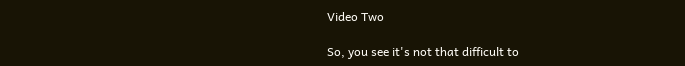Video Two

So, you see it's not that difficult to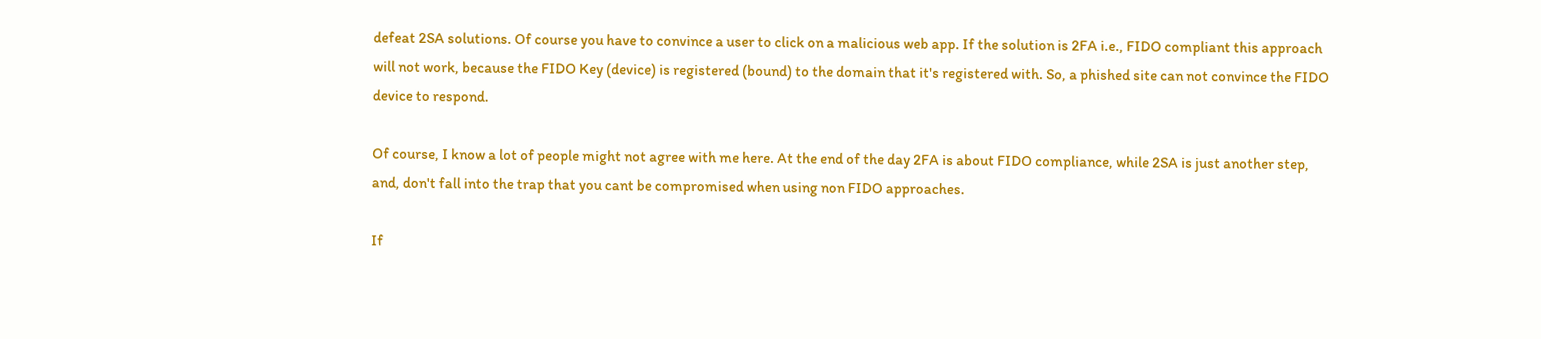defeat 2SA solutions. Of course you have to convince a user to click on a malicious web app. If the solution is 2FA i.e., FIDO compliant this approach will not work, because the FIDO Key (device) is registered (bound) to the domain that it's registered with. So, a phished site can not convince the FIDO device to respond.

Of course, I know a lot of people might not agree with me here. At the end of the day 2FA is about FIDO compliance, while 2SA is just another step, and, don't fall into the trap that you cant be compromised when using non FIDO approaches.

If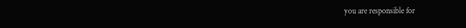you are responsible for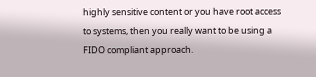highly sensitive content or you have root access to systems, then you really want to be using a FIDO compliant approach.